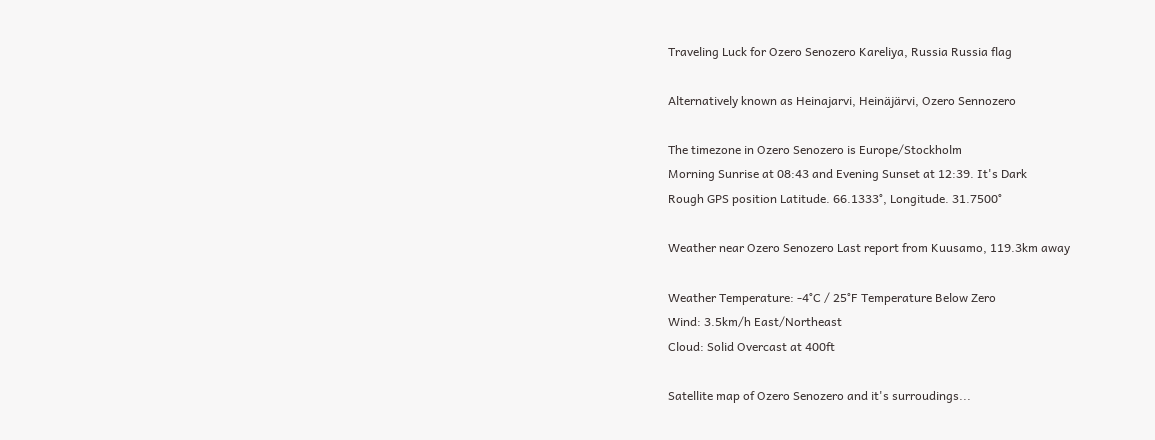Traveling Luck for Ozero Senozero Kareliya, Russia Russia flag

Alternatively known as Heinajarvi, Heinäjärvi, Ozero Sennozero

The timezone in Ozero Senozero is Europe/Stockholm
Morning Sunrise at 08:43 and Evening Sunset at 12:39. It's Dark
Rough GPS position Latitude. 66.1333°, Longitude. 31.7500°

Weather near Ozero Senozero Last report from Kuusamo, 119.3km away

Weather Temperature: -4°C / 25°F Temperature Below Zero
Wind: 3.5km/h East/Northeast
Cloud: Solid Overcast at 400ft

Satellite map of Ozero Senozero and it's surroudings...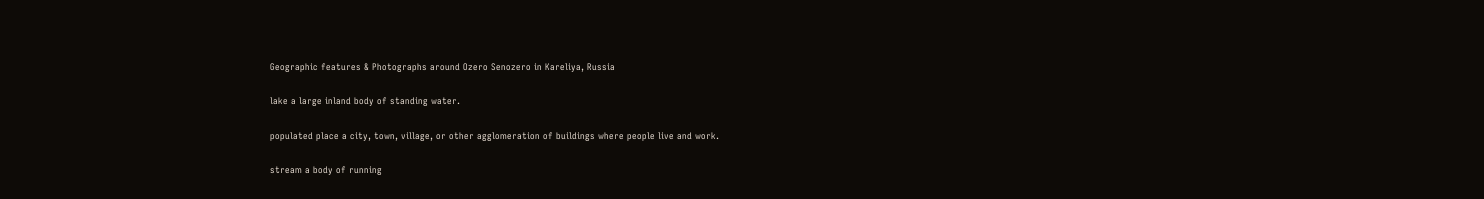Geographic features & Photographs around Ozero Senozero in Kareliya, Russia

lake a large inland body of standing water.

populated place a city, town, village, or other agglomeration of buildings where people live and work.

stream a body of running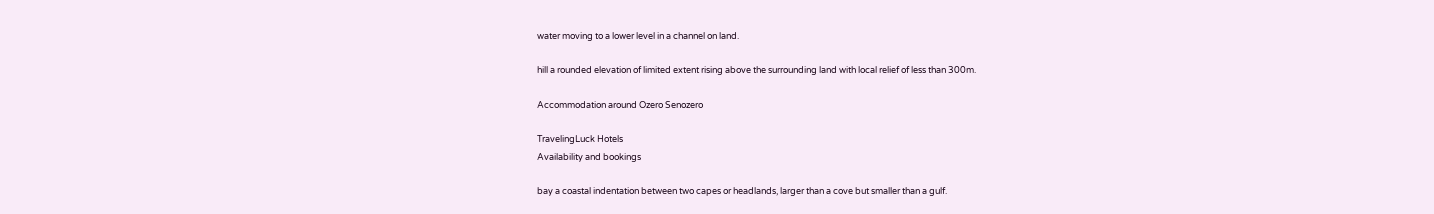water moving to a lower level in a channel on land.

hill a rounded elevation of limited extent rising above the surrounding land with local relief of less than 300m.

Accommodation around Ozero Senozero

TravelingLuck Hotels
Availability and bookings

bay a coastal indentation between two capes or headlands, larger than a cove but smaller than a gulf.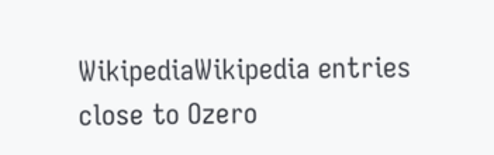WikipediaWikipedia entries close to Ozero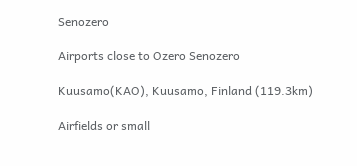Senozero

Airports close to Ozero Senozero

Kuusamo(KAO), Kuusamo, Finland (119.3km)

Airfields or small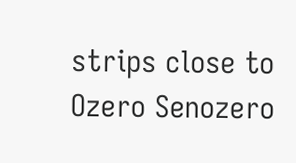strips close to Ozero Senozero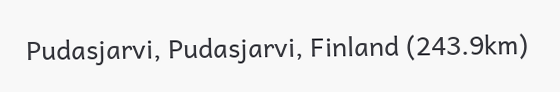Pudasjarvi, Pudasjarvi, Finland (243.9km)